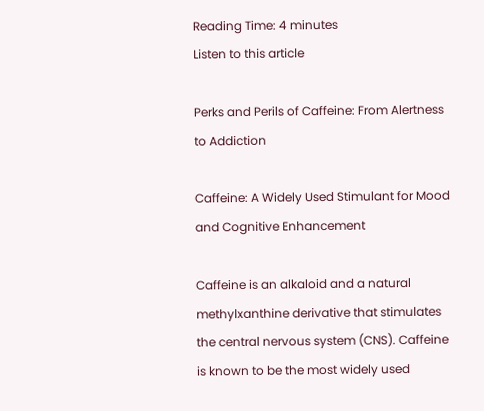Reading Time: 4 minutes
Listen to this article

Perks and Perils of Caffeine: From Alertness to Addiction

Caffeine: A Widely Used Stimulant for Mood and Cognitive Enhancement

Caffeine is an alkaloid and a natural methylxanthine derivative that stimulates the central nervous system (CNS). Caffeine is known to be the most widely used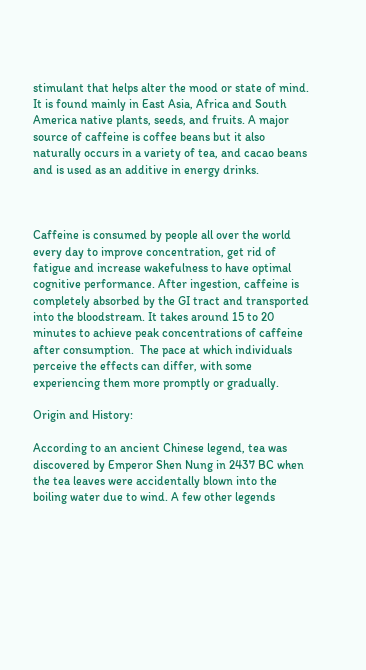stimulant that helps alter the mood or state of mind. It is found mainly in East Asia, Africa and South America native plants, seeds, and fruits. A major source of caffeine is coffee beans but it also naturally occurs in a variety of tea, and cacao beans and is used as an additive in energy drinks.



Caffeine is consumed by people all over the world every day to improve concentration, get rid of fatigue and increase wakefulness to have optimal cognitive performance. After ingestion, caffeine is completely absorbed by the GI tract and transported into the bloodstream. It takes around 15 to 20 minutes to achieve peak concentrations of caffeine after consumption.  The pace at which individuals perceive the effects can differ, with some experiencing them more promptly or gradually.

Origin and History:

According to an ancient Chinese legend, tea was discovered by Emperor Shen Nung in 2437 BC when the tea leaves were accidentally blown into the boiling water due to wind. A few other legends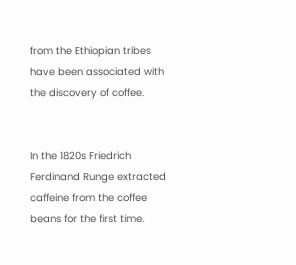from the Ethiopian tribes have been associated with the discovery of coffee.


In the 1820s Friedrich Ferdinand Runge extracted caffeine from the coffee beans for the first time.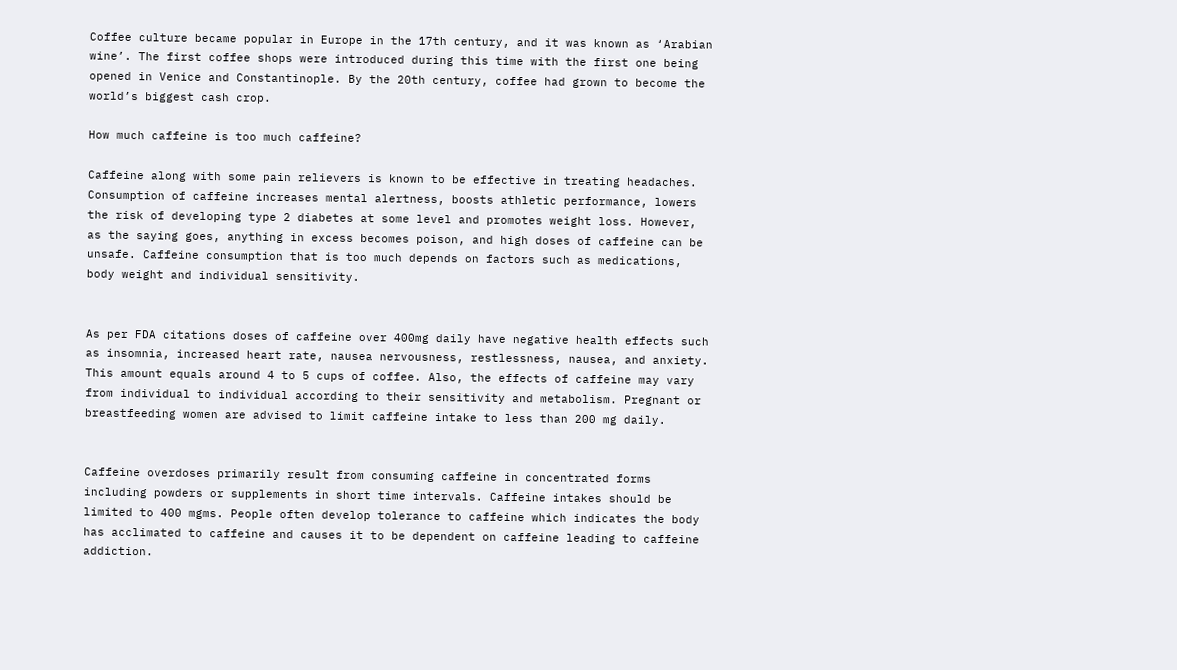Coffee culture became popular in Europe in the 17th century, and it was known as ‘Arabian wine’. The first coffee shops were introduced during this time with the first one being opened in Venice and Constantinople. By the 20th century, coffee had grown to become the world’s biggest cash crop.

How much caffeine is too much caffeine?

Caffeine along with some pain relievers is known to be effective in treating headaches. Consumption of caffeine increases mental alertness, boosts athletic performance, lowers the risk of developing type 2 diabetes at some level and promotes weight loss. However, as the saying goes, anything in excess becomes poison, and high doses of caffeine can be unsafe. Caffeine consumption that is too much depends on factors such as medications, body weight and individual sensitivity.


As per FDA citations doses of caffeine over 400mg daily have negative health effects such as insomnia, increased heart rate, nausea nervousness, restlessness, nausea, and anxiety. This amount equals around 4 to 5 cups of coffee. Also, the effects of caffeine may vary from individual to individual according to their sensitivity and metabolism. Pregnant or breastfeeding women are advised to limit caffeine intake to less than 200 mg daily.


Caffeine overdoses primarily result from consuming caffeine in concentrated forms including powders or supplements in short time intervals. Caffeine intakes should be limited to 400 mgms. People often develop tolerance to caffeine which indicates the body has acclimated to caffeine and causes it to be dependent on caffeine leading to caffeine addiction.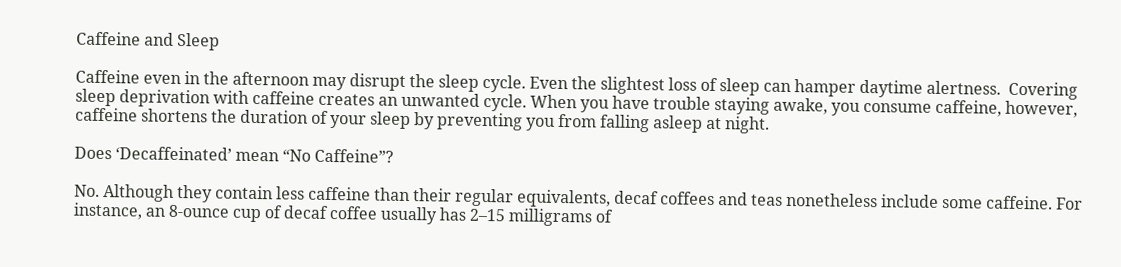Caffeine and Sleep

Caffeine even in the afternoon may disrupt the sleep cycle. Even the slightest loss of sleep can hamper daytime alertness.  Covering sleep deprivation with caffeine creates an unwanted cycle. When you have trouble staying awake, you consume caffeine, however, caffeine shortens the duration of your sleep by preventing you from falling asleep at night.

Does ‘Decaffeinated’ mean “No Caffeine”?

No. Although they contain less caffeine than their regular equivalents, decaf coffees and teas nonetheless include some caffeine. For instance, an 8-ounce cup of decaf coffee usually has 2–15 milligrams of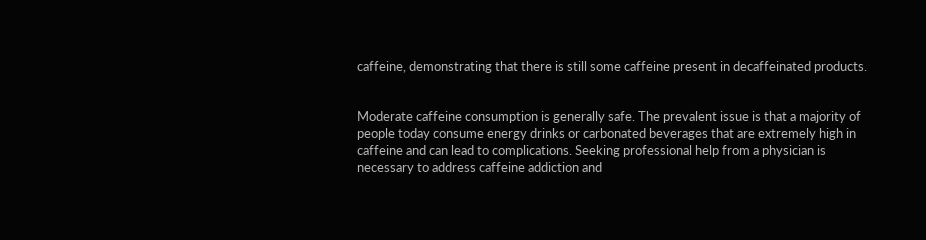caffeine, demonstrating that there is still some caffeine present in decaffeinated products.


Moderate caffeine consumption is generally safe. The prevalent issue is that a majority of people today consume energy drinks or carbonated beverages that are extremely high in caffeine and can lead to complications. Seeking professional help from a physician is necessary to address caffeine addiction and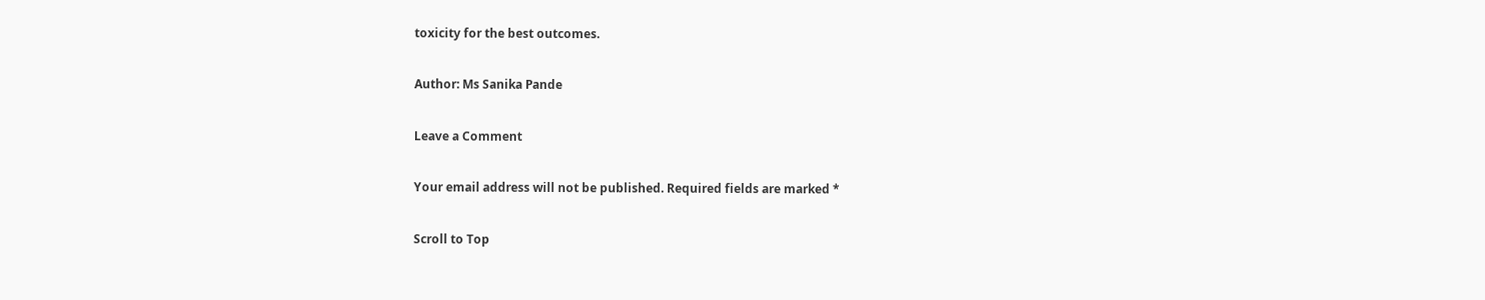toxicity for the best outcomes.

Author: Ms Sanika Pande

Leave a Comment

Your email address will not be published. Required fields are marked *

Scroll to Top